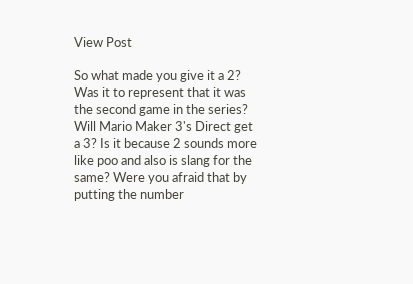View Post

So what made you give it a 2? Was it to represent that it was the second game in the series? Will Mario Maker 3's Direct get a 3? Is it because 2 sounds more like poo and also is slang for the same? Were you afraid that by putting the number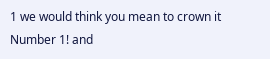1 we would think you mean to crown it Number 1! and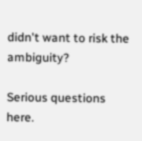didn't want to risk the ambiguity?

Serious questions here.